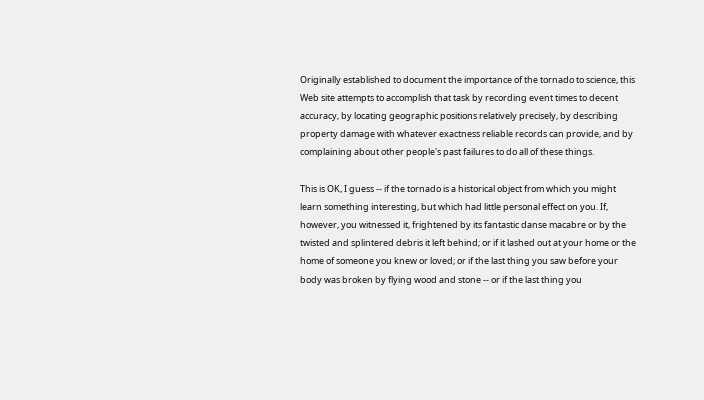Originally established to document the importance of the tornado to science, this Web site attempts to accomplish that task by recording event times to decent accuracy, by locating geographic positions relatively precisely, by describing property damage with whatever exactness reliable records can provide, and by complaining about other people's past failures to do all of these things.

This is OK, I guess -- if the tornado is a historical object from which you might learn something interesting, but which had little personal effect on you. If, however, you witnessed it, frightened by its fantastic danse macabre or by the twisted and splintered debris it left behind; or if it lashed out at your home or the home of someone you knew or loved; or if the last thing you saw before your body was broken by flying wood and stone -- or if the last thing you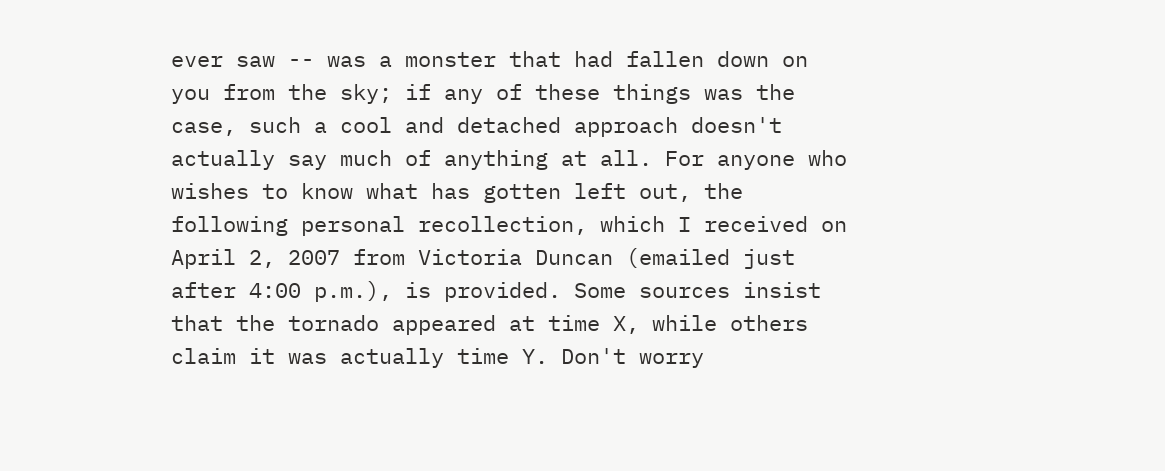ever saw -- was a monster that had fallen down on you from the sky; if any of these things was the case, such a cool and detached approach doesn't actually say much of anything at all. For anyone who wishes to know what has gotten left out, the following personal recollection, which I received on April 2, 2007 from Victoria Duncan (emailed just after 4:00 p.m.), is provided. Some sources insist that the tornado appeared at time X, while others claim it was actually time Y. Don't worry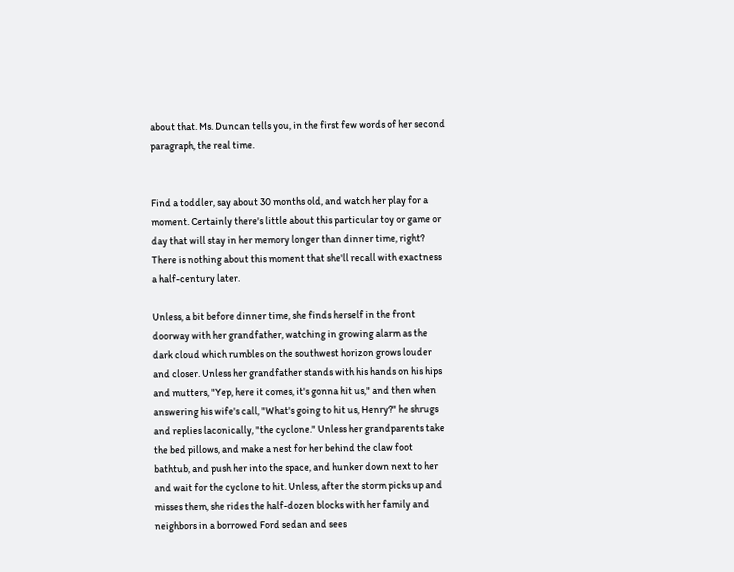about that. Ms. Duncan tells you, in the first few words of her second paragraph, the real time.


Find a toddler, say about 30 months old, and watch her play for a moment. Certainly there's little about this particular toy or game or day that will stay in her memory longer than dinner time, right? There is nothing about this moment that she'll recall with exactness a half-century later.

Unless, a bit before dinner time, she finds herself in the front doorway with her grandfather, watching in growing alarm as the dark cloud which rumbles on the southwest horizon grows louder and closer. Unless her grandfather stands with his hands on his hips and mutters, "Yep, here it comes, it's gonna hit us," and then when answering his wife's call, "What's going to hit us, Henry?" he shrugs and replies laconically, "the cyclone." Unless her grandparents take the bed pillows, and make a nest for her behind the claw foot bathtub, and push her into the space, and hunker down next to her and wait for the cyclone to hit. Unless, after the storm picks up and misses them, she rides the half-dozen blocks with her family and neighbors in a borrowed Ford sedan and sees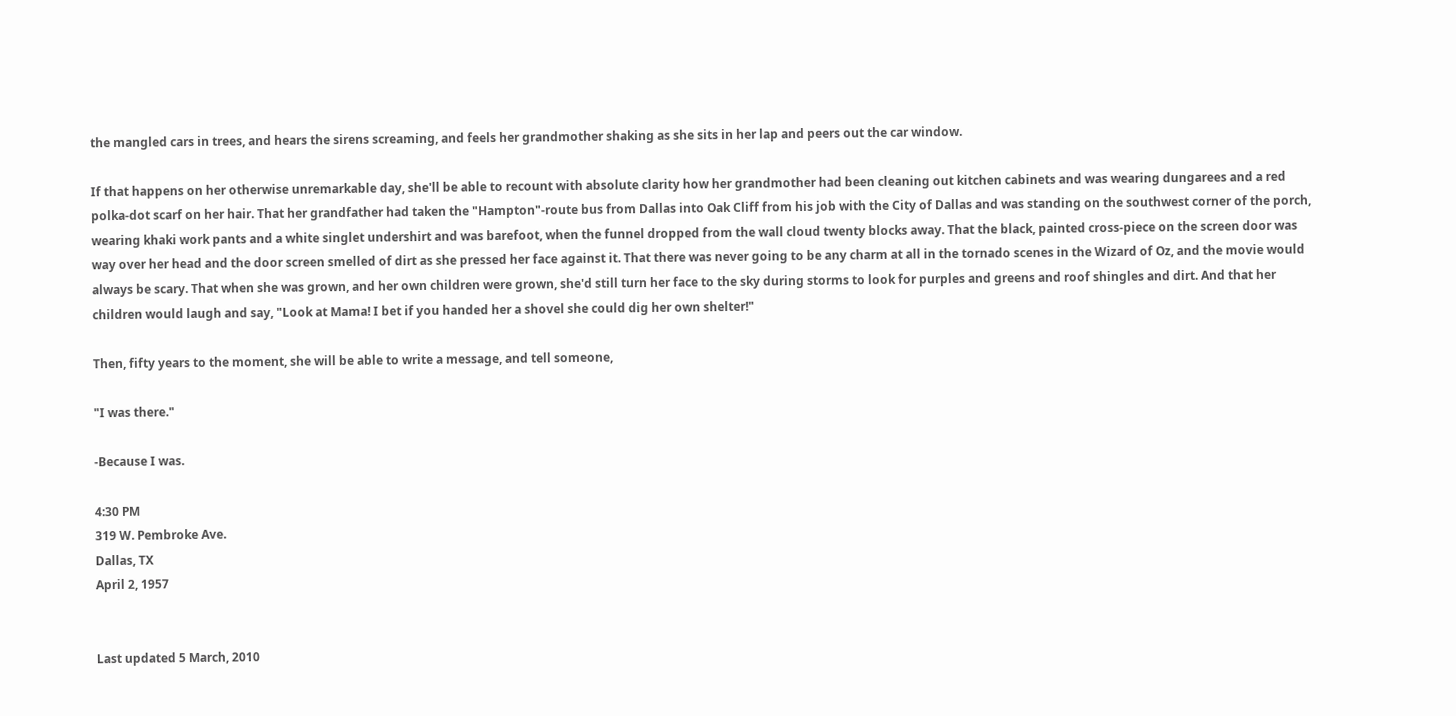the mangled cars in trees, and hears the sirens screaming, and feels her grandmother shaking as she sits in her lap and peers out the car window.

If that happens on her otherwise unremarkable day, she'll be able to recount with absolute clarity how her grandmother had been cleaning out kitchen cabinets and was wearing dungarees and a red polka-dot scarf on her hair. That her grandfather had taken the "Hampton"-route bus from Dallas into Oak Cliff from his job with the City of Dallas and was standing on the southwest corner of the porch, wearing khaki work pants and a white singlet undershirt and was barefoot, when the funnel dropped from the wall cloud twenty blocks away. That the black, painted cross-piece on the screen door was way over her head and the door screen smelled of dirt as she pressed her face against it. That there was never going to be any charm at all in the tornado scenes in the Wizard of Oz, and the movie would always be scary. That when she was grown, and her own children were grown, she'd still turn her face to the sky during storms to look for purples and greens and roof shingles and dirt. And that her children would laugh and say, "Look at Mama! I bet if you handed her a shovel she could dig her own shelter!"

Then, fifty years to the moment, she will be able to write a message, and tell someone,

"I was there."

-Because I was.

4:30 PM
319 W. Pembroke Ave.
Dallas, TX
April 2, 1957


Last updated 5 March, 2010